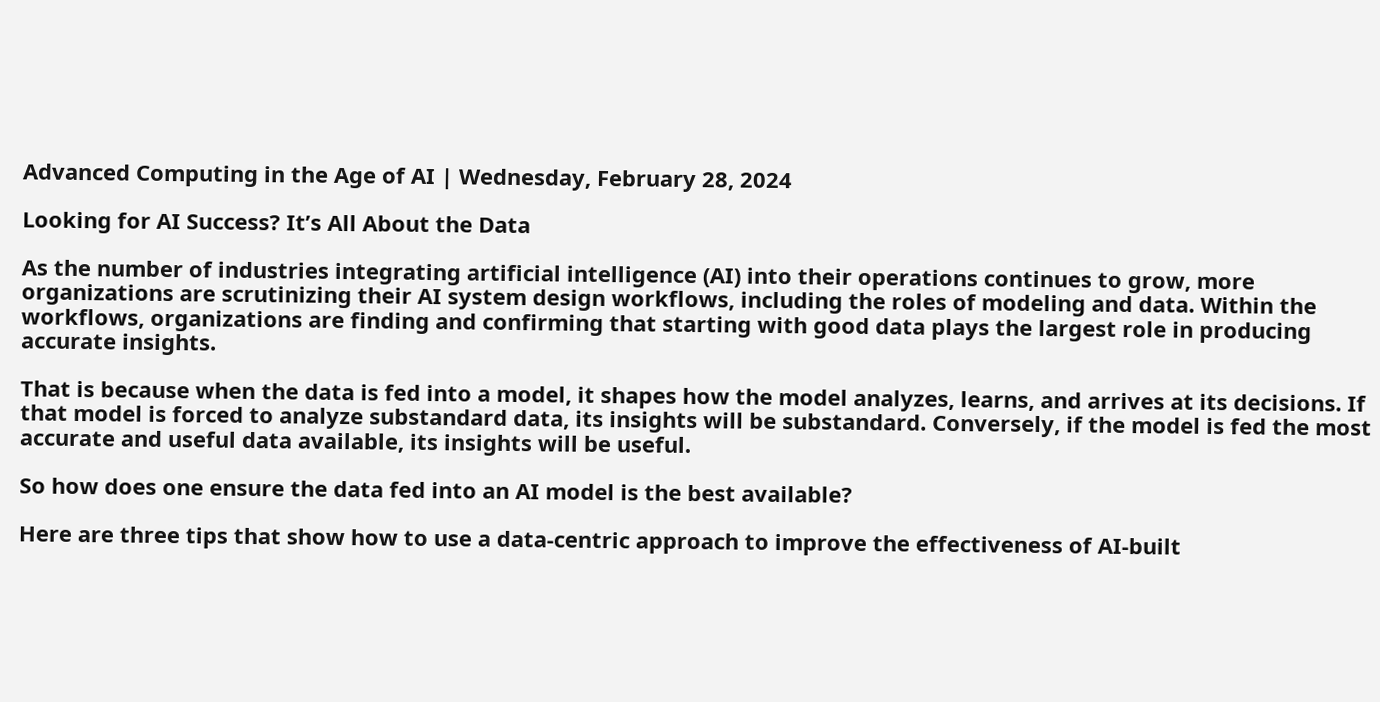Advanced Computing in the Age of AI | Wednesday, February 28, 2024

Looking for AI Success? It’s All About the Data

As the number of industries integrating artificial intelligence (AI) into their operations continues to grow, more organizations are scrutinizing their AI system design workflows, including the roles of modeling and data. Within the workflows, organizations are finding and confirming that starting with good data plays the largest role in producing accurate insights.

That is because when the data is fed into a model, it shapes how the model analyzes, learns, and arrives at its decisions. If that model is forced to analyze substandard data, its insights will be substandard. Conversely, if the model is fed the most accurate and useful data available, its insights will be useful.

So how does one ensure the data fed into an AI model is the best available?

Here are three tips that show how to use a data-centric approach to improve the effectiveness of AI-built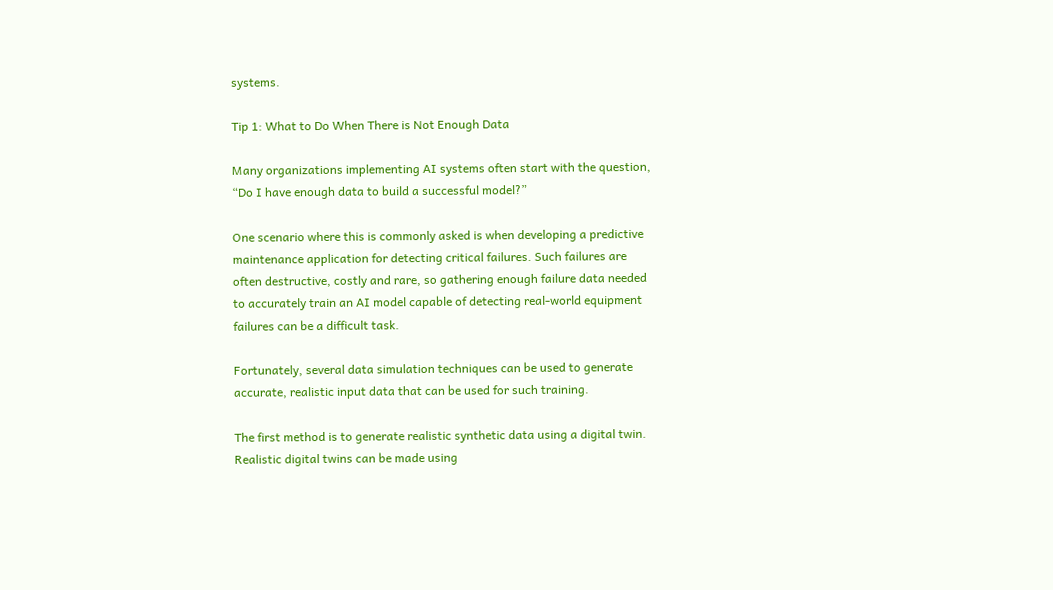systems.

Tip 1: What to Do When There is Not Enough Data

Many organizations implementing AI systems often start with the question, “Do I have enough data to build a successful model?”

One scenario where this is commonly asked is when developing a predictive maintenance application for detecting critical failures. Such failures are often destructive, costly and rare, so gathering enough failure data needed to accurately train an AI model capable of detecting real-world equipment failures can be a difficult task.

Fortunately, several data simulation techniques can be used to generate accurate, realistic input data that can be used for such training.

The first method is to generate realistic synthetic data using a digital twin. Realistic digital twins can be made using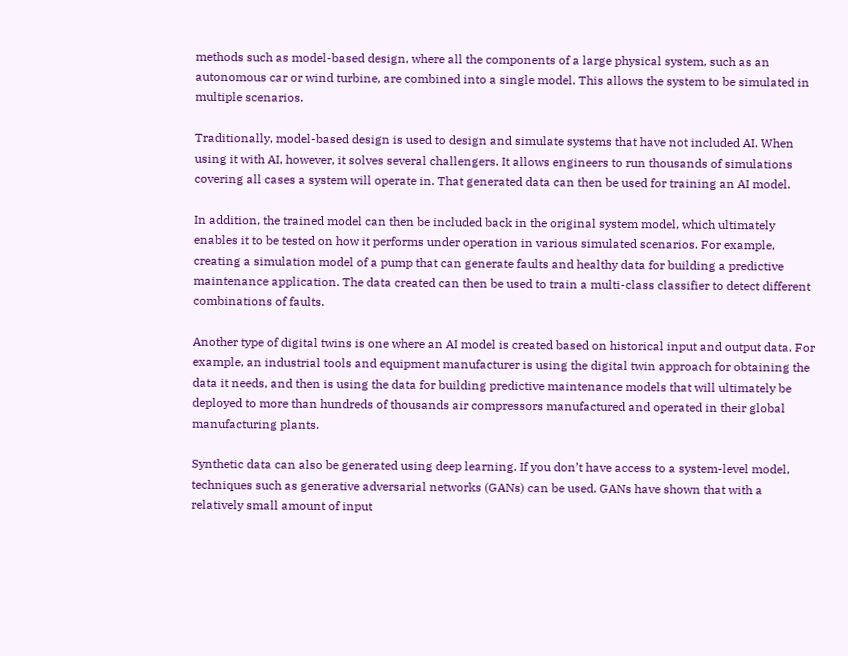methods such as model-based design, where all the components of a large physical system, such as an autonomous car or wind turbine, are combined into a single model. This allows the system to be simulated in multiple scenarios.

Traditionally, model-based design is used to design and simulate systems that have not included AI. When using it with AI, however, it solves several challengers. It allows engineers to run thousands of simulations covering all cases a system will operate in. That generated data can then be used for training an AI model.

In addition, the trained model can then be included back in the original system model, which ultimately enables it to be tested on how it performs under operation in various simulated scenarios. For example, creating a simulation model of a pump that can generate faults and healthy data for building a predictive maintenance application. The data created can then be used to train a multi-class classifier to detect different combinations of faults.

Another type of digital twins is one where an AI model is created based on historical input and output data. For example, an industrial tools and equipment manufacturer is using the digital twin approach for obtaining the data it needs, and then is using the data for building predictive maintenance models that will ultimately be deployed to more than hundreds of thousands air compressors manufactured and operated in their global manufacturing plants.

Synthetic data can also be generated using deep learning. If you don’t have access to a system-level model, techniques such as generative adversarial networks (GANs) can be used. GANs have shown that with a relatively small amount of input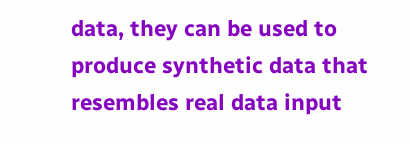data, they can be used to produce synthetic data that resembles real data input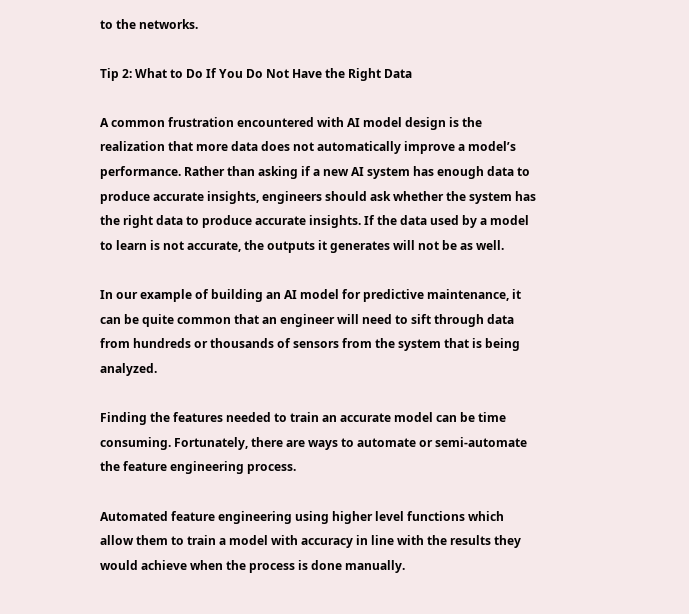to the networks.

Tip 2: What to Do If You Do Not Have the Right Data

A common frustration encountered with AI model design is the realization that more data does not automatically improve a model’s performance. Rather than asking if a new AI system has enough data to produce accurate insights, engineers should ask whether the system has the right data to produce accurate insights. If the data used by a model to learn is not accurate, the outputs it generates will not be as well.

In our example of building an AI model for predictive maintenance, it can be quite common that an engineer will need to sift through data from hundreds or thousands of sensors from the system that is being analyzed.

Finding the features needed to train an accurate model can be time consuming. Fortunately, there are ways to automate or semi-automate the feature engineering process.

Automated feature engineering using higher level functions which allow them to train a model with accuracy in line with the results they would achieve when the process is done manually.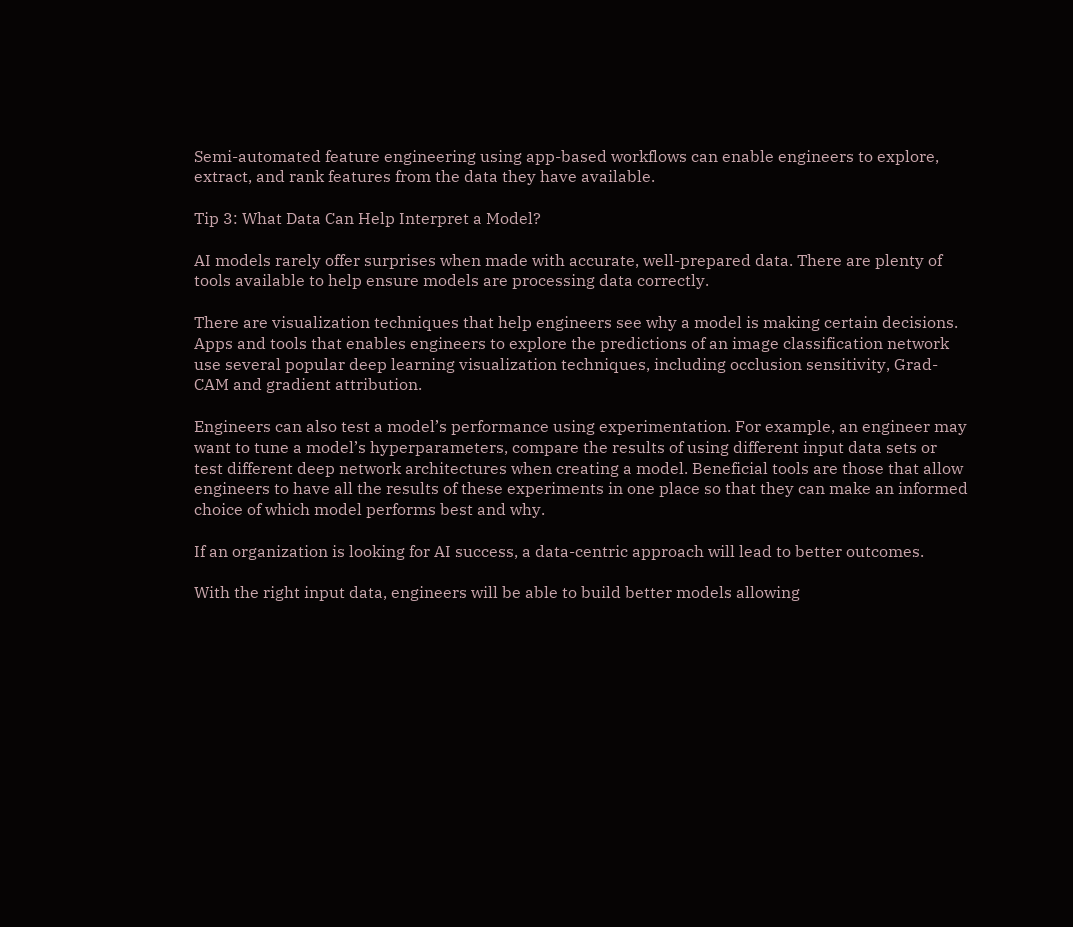Semi-automated feature engineering using app-based workflows can enable engineers to explore, extract, and rank features from the data they have available.

Tip 3: What Data Can Help Interpret a Model?

AI models rarely offer surprises when made with accurate, well-prepared data. There are plenty of tools available to help ensure models are processing data correctly.

There are visualization techniques that help engineers see why a model is making certain decisions. Apps and tools that enables engineers to explore the predictions of an image classification network use several popular deep learning visualization techniques, including occlusion sensitivity, Grad-CAM and gradient attribution.

Engineers can also test a model’s performance using experimentation. For example, an engineer may want to tune a model’s hyperparameters, compare the results of using different input data sets or test different deep network architectures when creating a model. Beneficial tools are those that allow engineers to have all the results of these experiments in one place so that they can make an informed choice of which model performs best and why.

If an organization is looking for AI success, a data-centric approach will lead to better outcomes.

With the right input data, engineers will be able to build better models allowing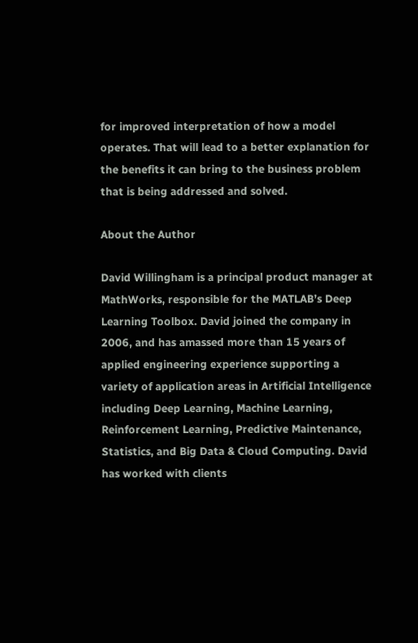for improved interpretation of how a model operates. That will lead to a better explanation for the benefits it can bring to the business problem that is being addressed and solved.

About the Author

David Willingham is a principal product manager at MathWorks, responsible for the MATLAB’s Deep Learning Toolbox. David joined the company in 2006, and has amassed more than 15 years of applied engineering experience supporting a variety of application areas in Artificial Intelligence including Deep Learning, Machine Learning, Reinforcement Learning, Predictive Maintenance, Statistics, and Big Data & Cloud Computing. David has worked with clients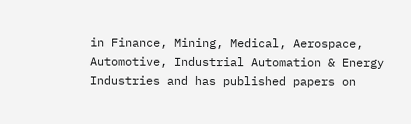in Finance, Mining, Medical, Aerospace, Automotive, Industrial Automation & Energy Industries and has published papers on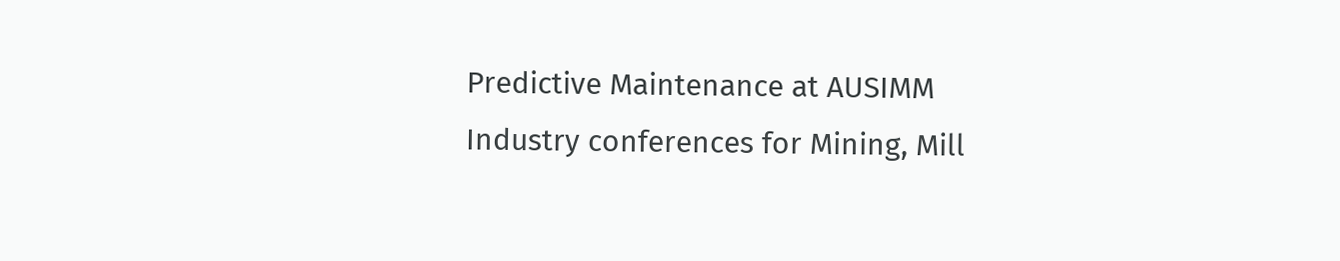Predictive Maintenance at AUSIMM Industry conferences for Mining, Mill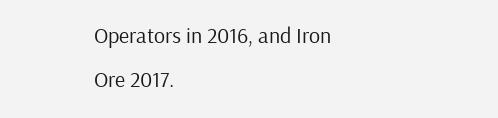Operators in 2016, and Iron Ore 2017.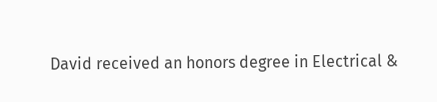David received an honors degree in Electrical &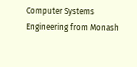Computer Systems Engineering from Monash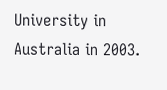University in Australia in 2003.